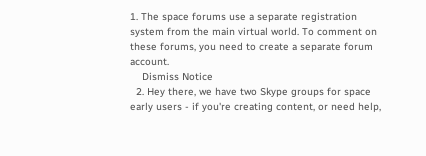1. The space forums use a separate registration system from the main virtual world. To comment on these forums, you need to create a separate forum account.
    Dismiss Notice
  2. Hey there, we have two Skype groups for space early users - if you're creating content, or need help,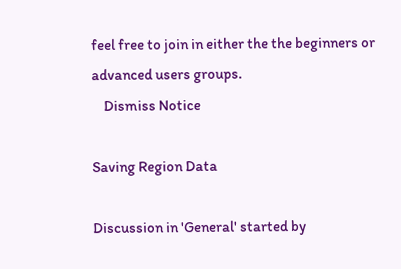feel free to join in either the the beginners or advanced users groups.
    Dismiss Notice

Saving Region Data

Discussion in 'General' started by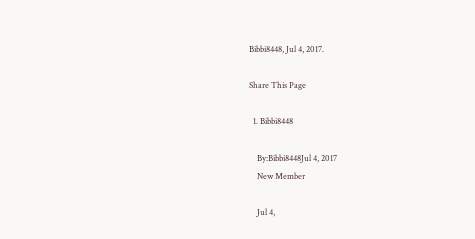Bibbi8448, Jul 4, 2017.

Share This Page

  1. Bibbi8448

    By:Bibbi8448Jul 4, 2017
    New Member

    Jul 4,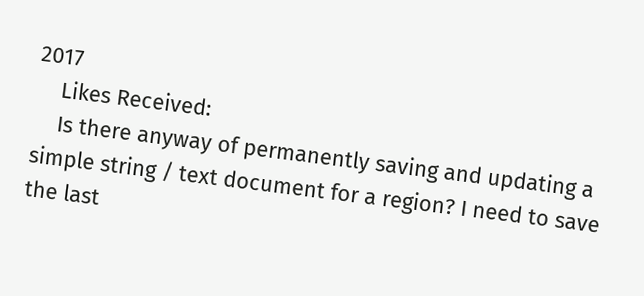2017
    Likes Received:
    Is there anyway of permanently saving and updating a simple string / text document for a region? I need to save the last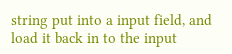string put into a input field, and load it back in to the input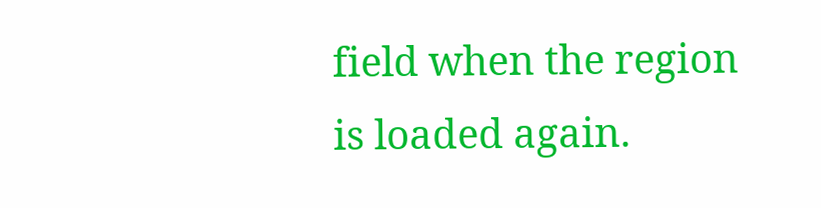field when the region is loaded again.